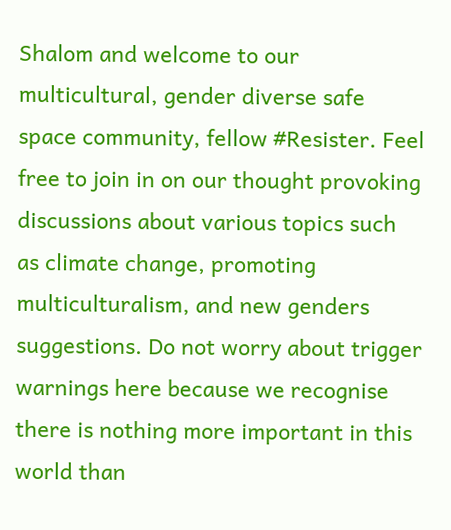Shalom and welcome to our multicultural, gender diverse safe space community, fellow #Resister. Feel free to join in on our thought provoking discussions about various topics such as climate change, promoting multiculturalism, and new genders suggestions. Do not worry about trigger warnings here because we recognise there is nothing more important in this world than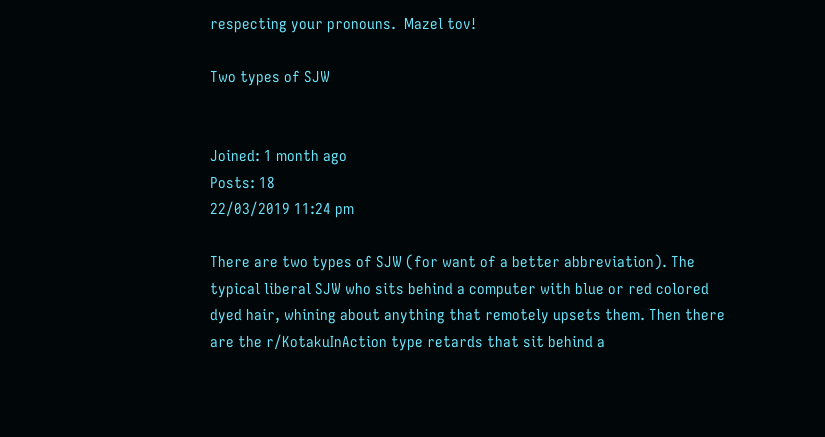respecting your pronouns.  Mazel tov!

Two types of SJW


Joined: 1 month ago
Posts: 18
22/03/2019 11:24 pm

There are two types of SJW (for want of a better abbreviation). The typical liberal SJW who sits behind a computer with blue or red colored dyed hair, whining about anything that remotely upsets them. Then there are the r/KotakuInAction type retards that sit behind a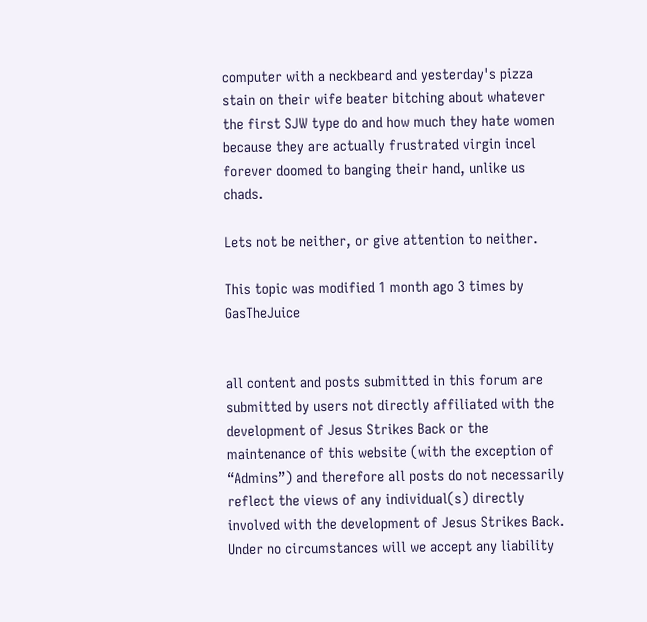computer with a neckbeard and yesterday's pizza stain on their wife beater bitching about whatever the first SJW type do and how much they hate women because they are actually frustrated virgin incel forever doomed to banging their hand, unlike us chads.

Lets not be neither, or give attention to neither.

This topic was modified 1 month ago 3 times by GasTheJuice


all content and posts submitted in this forum are submitted by users not directly affiliated with the development of Jesus Strikes Back or the maintenance of this website (with the exception of “Admins”) and therefore all posts do not necessarily reflect the views of any individual(s) directly involved with the development of Jesus Strikes Back. Under no circumstances will we accept any liability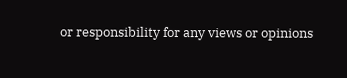or responsibility for any views or opinions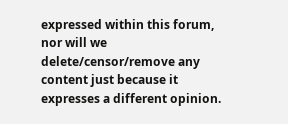expressed within this forum, nor will we delete/censor/remove any content just because it expresses a different opinion.